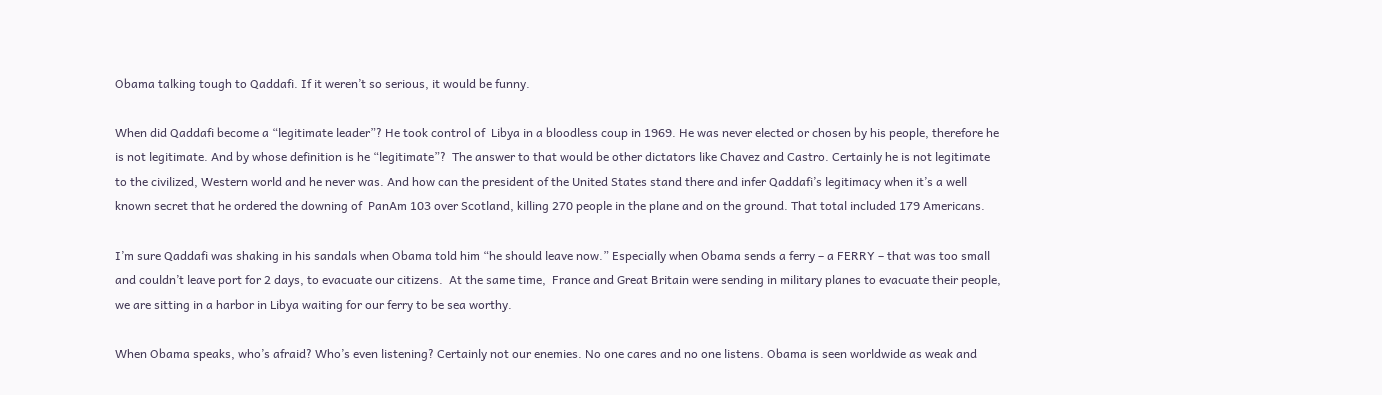Obama talking tough to Qaddafi. If it weren’t so serious, it would be funny.

When did Qaddafi become a “legitimate leader”? He took control of  Libya in a bloodless coup in 1969. He was never elected or chosen by his people, therefore he is not legitimate. And by whose definition is he “legitimate”?  The answer to that would be other dictators like Chavez and Castro. Certainly he is not legitimate to the civilized, Western world and he never was. And how can the president of the United States stand there and infer Qaddafi’s legitimacy when it’s a well known secret that he ordered the downing of  PanAm 103 over Scotland, killing 270 people in the plane and on the ground. That total included 179 Americans.

I’m sure Qaddafi was shaking in his sandals when Obama told him “he should leave now.” Especially when Obama sends a ferry – a FERRY – that was too small and couldn’t leave port for 2 days, to evacuate our citizens.  At the same time,  France and Great Britain were sending in military planes to evacuate their people, we are sitting in a harbor in Libya waiting for our ferry to be sea worthy.

When Obama speaks, who’s afraid? Who’s even listening? Certainly not our enemies. No one cares and no one listens. Obama is seen worldwide as weak and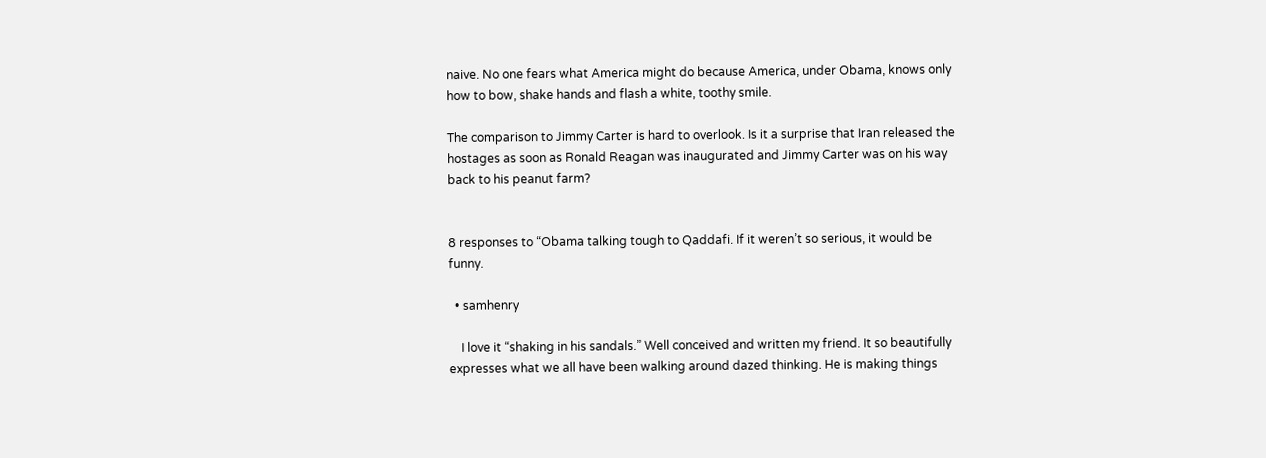naive. No one fears what America might do because America, under Obama, knows only how to bow, shake hands and flash a white, toothy smile.

The comparison to Jimmy Carter is hard to overlook. Is it a surprise that Iran released the hostages as soon as Ronald Reagan was inaugurated and Jimmy Carter was on his way back to his peanut farm?


8 responses to “Obama talking tough to Qaddafi. If it weren’t so serious, it would be funny.

  • samhenry

    I love it “shaking in his sandals.” Well conceived and written my friend. It so beautifully expresses what we all have been walking around dazed thinking. He is making things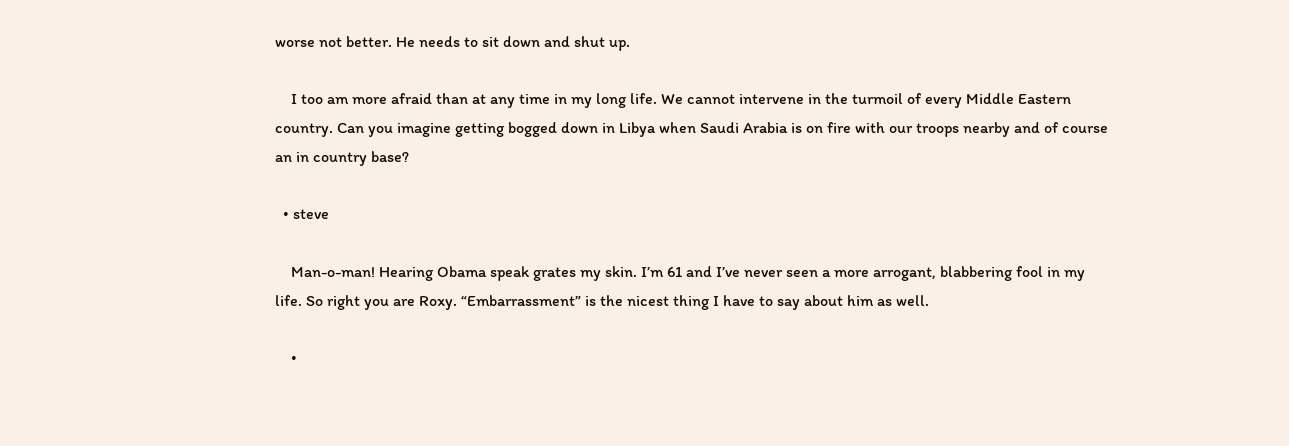worse not better. He needs to sit down and shut up.

    I too am more afraid than at any time in my long life. We cannot intervene in the turmoil of every Middle Eastern country. Can you imagine getting bogged down in Libya when Saudi Arabia is on fire with our troops nearby and of course an in country base?

  • steve

    Man-o-man! Hearing Obama speak grates my skin. I’m 61 and I’ve never seen a more arrogant, blabbering fool in my life. So right you are Roxy. “Embarrassment” is the nicest thing I have to say about him as well.

    •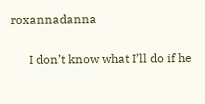roxannadanna

      I don’t know what I’ll do if he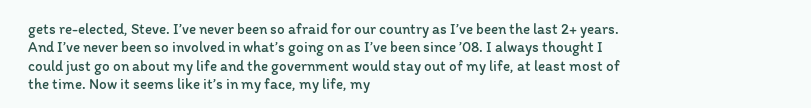gets re-elected, Steve. I’ve never been so afraid for our country as I’ve been the last 2+ years. And I’ve never been so involved in what’s going on as I’ve been since ’08. I always thought I could just go on about my life and the government would stay out of my life, at least most of the time. Now it seems like it’s in my face, my life, my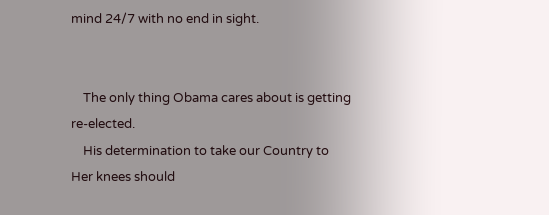mind 24/7 with no end in sight.


    The only thing Obama cares about is getting re-elected.
    His determination to take our Country to Her knees should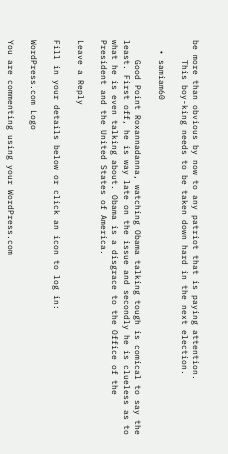be more than obvious by now to any patriot that is paying attention.
    This boy-king needs to be taken down hard in the next election.

  • samiam60

    Good Point Roxannadanna, watching Obama talking tough is comical to say the least. First off, he is way late on the issue and secondly he is clueless as to what he is even talking about. Obama is a disgrace to the Office of the President and the United States of America.

Leave a Reply

Fill in your details below or click an icon to log in:

WordPress.com Logo

You are commenting using your WordPress.com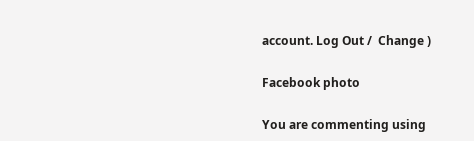account. Log Out /  Change )

Facebook photo

You are commenting using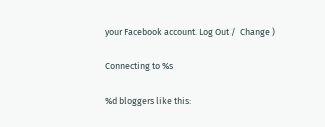your Facebook account. Log Out /  Change )

Connecting to %s

%d bloggers like this: